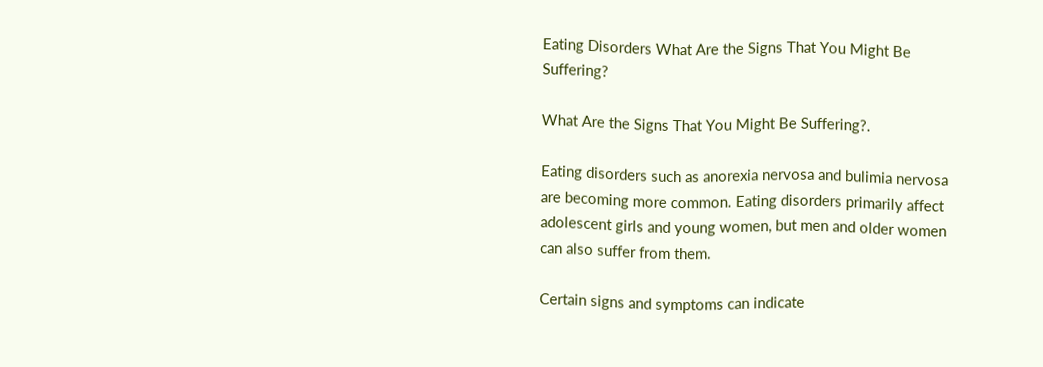Eating Disorders What Are the Signs That You Might Be Suffering?

What Are the Signs That You Might Be Suffering?.

Eating disorders such as anorexia nervosa and bulimia nervosa are becoming more common. Eating disorders primarily affect adolescent girls and young women, but men and older women can also suffer from them.

Certain signs and symptoms can indicate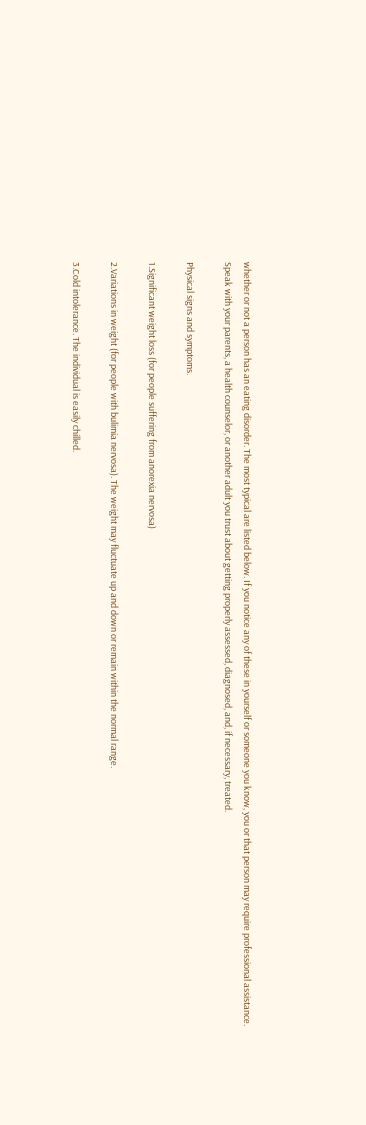whether or not a person has an eating disorder. The most typical are listed below. If you notice any of these in yourself or someone you know, you or that person may require professional assistance. Speak with your parents, a health counselor, or another adult you trust about getting properly assessed, diagnosed, and, if necessary, treated.

Physical signs and symptoms.

1.Significant weight loss (for people suffering from anorexia nervosa)

2.Variations in weight (for people with bulimia nervosa). The weight may fluctuate up and down or remain within the normal range.

3.Cold intolerance. The individual is easily chilled.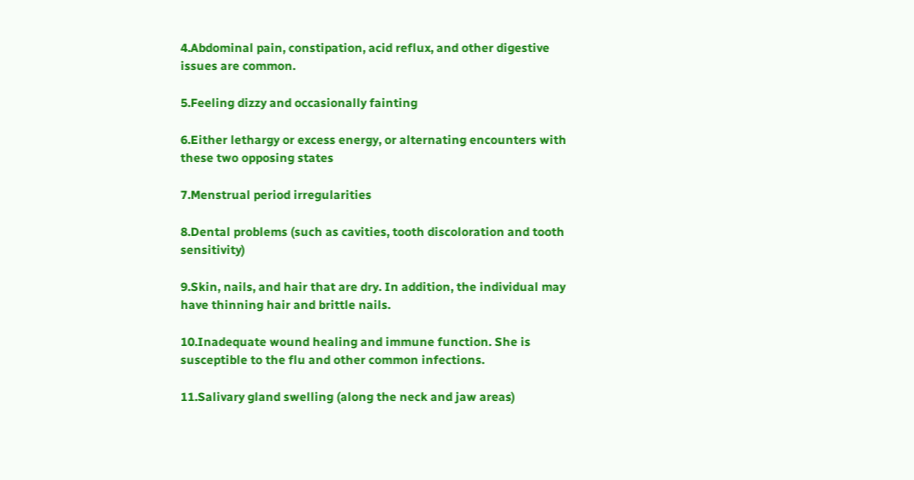4.Abdominal pain, constipation, acid reflux, and other digestive issues are common.

5.Feeling dizzy and occasionally fainting

6.Either lethargy or excess energy, or alternating encounters with these two opposing states

7.Menstrual period irregularities

8.Dental problems (such as cavities, tooth discoloration and tooth sensitivity)

9.Skin, nails, and hair that are dry. In addition, the individual may have thinning hair and brittle nails.

10.Inadequate wound healing and immune function. She is susceptible to the flu and other common infections.

11.Salivary gland swelling (along the neck and jaw areas)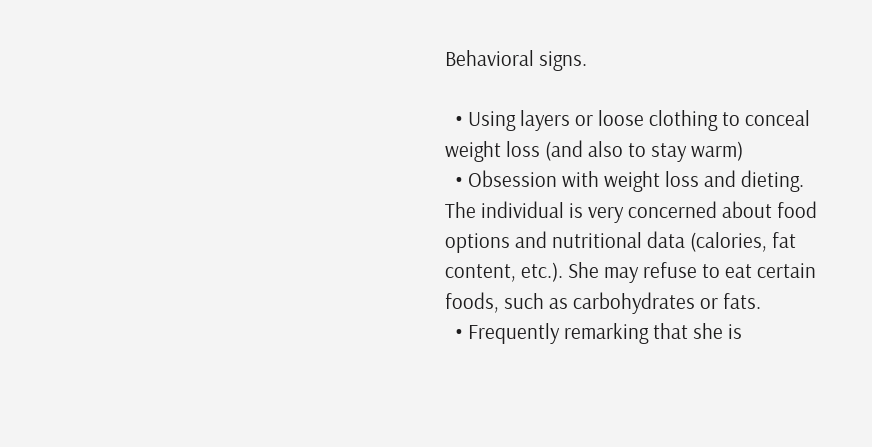Behavioral signs.

  • Using layers or loose clothing to conceal weight loss (and also to stay warm)
  • Obsession with weight loss and dieting. The individual is very concerned about food options and nutritional data (calories, fat content, etc.). She may refuse to eat certain foods, such as carbohydrates or fats.
  • Frequently remarking that she is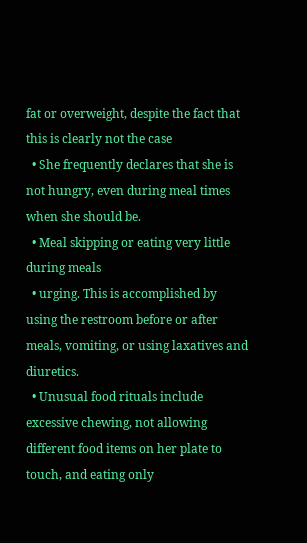fat or overweight, despite the fact that this is clearly not the case
  • She frequently declares that she is not hungry, even during meal times when she should be.
  • Meal skipping or eating very little during meals
  • urging. This is accomplished by using the restroom before or after meals, vomiting, or using laxatives and diuretics.
  • Unusual food rituals include excessive chewing, not allowing different food items on her plate to touch, and eating only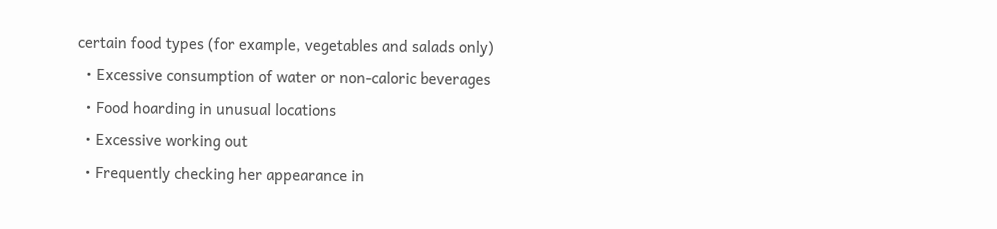certain food types (for example, vegetables and salads only)
  • Excessive consumption of water or non-caloric beverages
  • Food hoarding in unusual locations
  • Excessive working out
  • Frequently checking her appearance in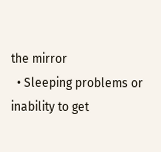the mirror
  • Sleeping problems or inability to get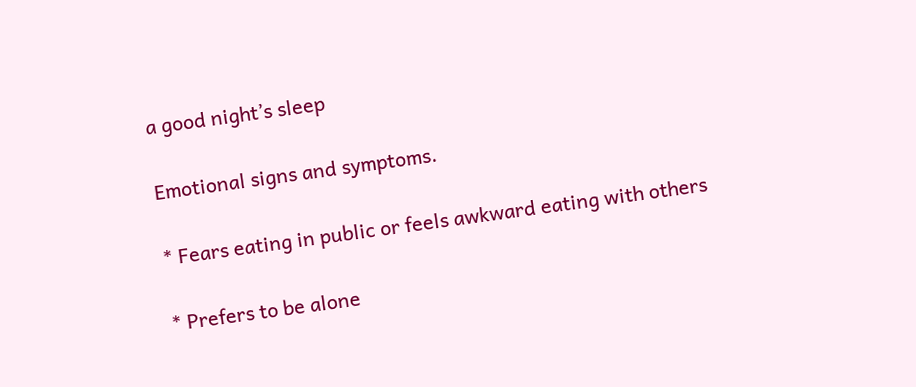a good night’s sleep

Emotional signs and symptoms.

* Fears eating in public or feels awkward eating with others

* Prefers to be alone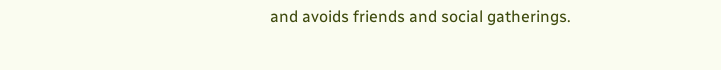and avoids friends and social gatherings.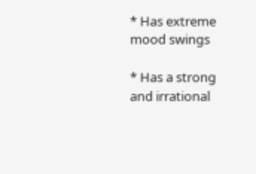* Has extreme mood swings

* Has a strong and irrational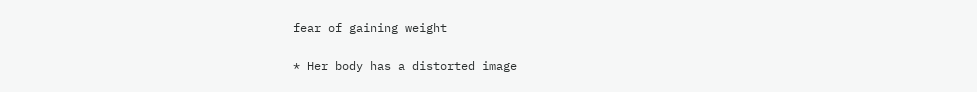fear of gaining weight

* Her body has a distorted image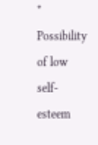* Possibility of low self-esteem